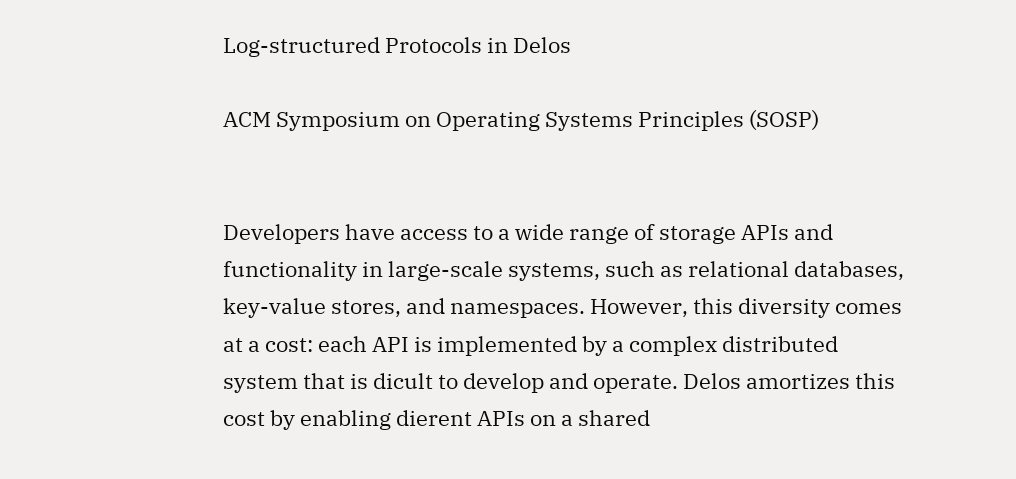Log-structured Protocols in Delos

ACM Symposium on Operating Systems Principles (SOSP)


Developers have access to a wide range of storage APIs and functionality in large-scale systems, such as relational databases, key-value stores, and namespaces. However, this diversity comes at a cost: each API is implemented by a complex distributed system that is dicult to develop and operate. Delos amortizes this cost by enabling dierent APIs on a shared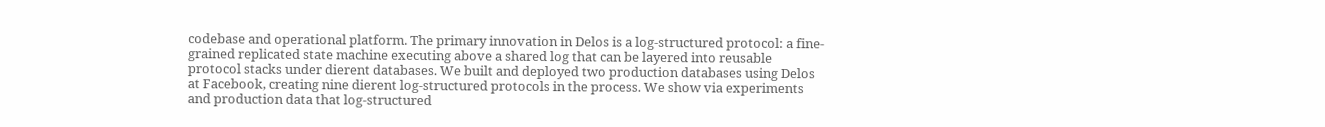codebase and operational platform. The primary innovation in Delos is a log-structured protocol: a fine-grained replicated state machine executing above a shared log that can be layered into reusable protocol stacks under dierent databases. We built and deployed two production databases using Delos at Facebook, creating nine dierent log-structured protocols in the process. We show via experiments and production data that log-structured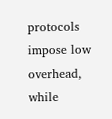protocols impose low overhead, while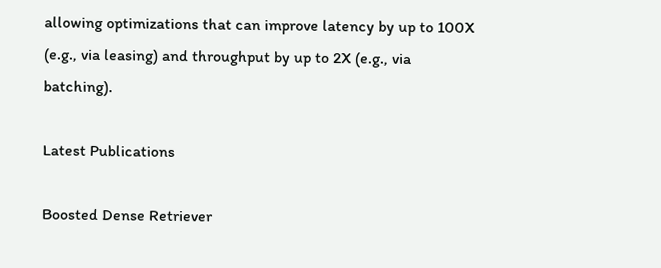allowing optimizations that can improve latency by up to 100X (e.g., via leasing) and throughput by up to 2X (e.g., via batching).

Latest Publications

Boosted Dense Retriever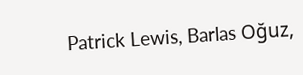Patrick Lewis, Barlas Oğuz,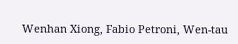Wenhan Xiong, Fabio Petroni, Wen-tau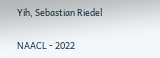Yih, Sebastian Riedel

NAACL - 2022